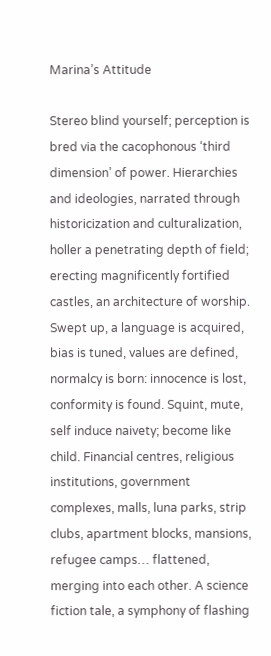Marina’s Attitude

Stereo blind yourself; perception is bred via the cacophonous ‘third dimension’ of power. Hierarchies and ideologies, narrated through historicization and culturalization, holler a penetrating depth of field; erecting magnificently fortified castles, an architecture of worship. Swept up, a language is acquired, bias is tuned, values are defined, normalcy is born: innocence is lost, conformity is found. Squint, mute, self induce naivety; become like child. Financial centres, religious institutions, government complexes, malls, luna parks, strip clubs, apartment blocks, mansions, refugee camps… flattened, merging into each other. A science fiction tale, a symphony of flashing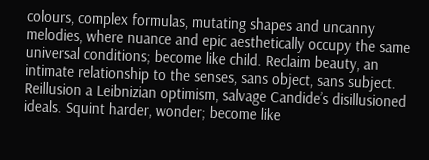colours, complex formulas, mutating shapes and uncanny melodies, where nuance and epic aesthetically occupy the same universal conditions; become like child. Reclaim beauty, an intimate relationship to the senses, sans object, sans subject. Reillusion a Leibnizian optimism, salvage Candide’s disillusioned ideals. Squint harder, wonder; become like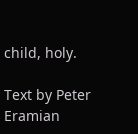child, holy.

Text by Peter Eramian